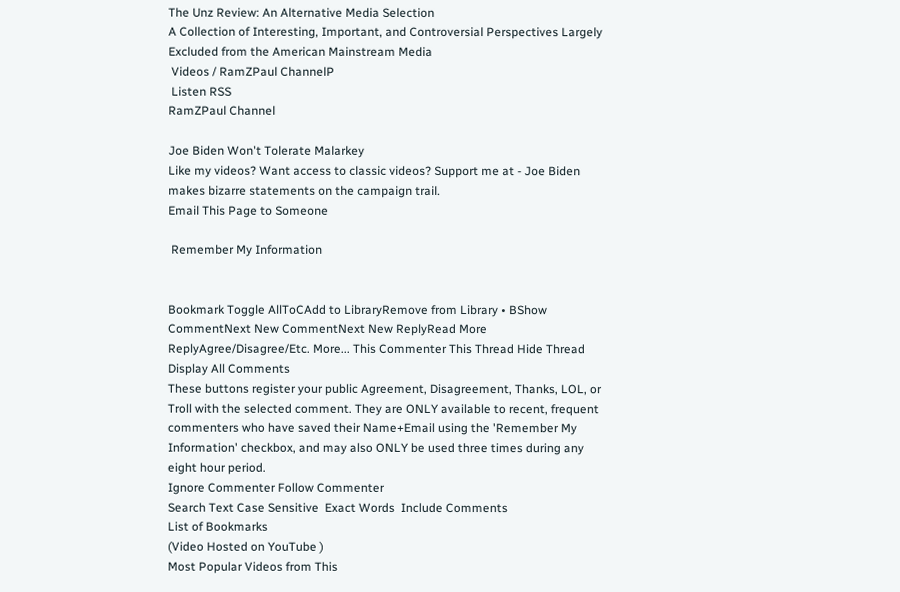The Unz Review: An Alternative Media Selection
A Collection of Interesting, Important, and Controversial Perspectives Largely Excluded from the American Mainstream Media
 Videos / RamZPaul ChannelP
 Listen RSS
RamZPaul Channel

Joe Biden Won't Tolerate Malarkey
Like my videos? Want access to classic videos? Support me at - Joe Biden makes bizarre statements on the campaign trail.
Email This Page to Someone

 Remember My Information


Bookmark Toggle AllToCAdd to LibraryRemove from Library • BShow CommentNext New CommentNext New ReplyRead More
ReplyAgree/Disagree/Etc. More... This Commenter This Thread Hide Thread Display All Comments
These buttons register your public Agreement, Disagreement, Thanks, LOL, or Troll with the selected comment. They are ONLY available to recent, frequent commenters who have saved their Name+Email using the 'Remember My Information' checkbox, and may also ONLY be used three times during any eight hour period.
Ignore Commenter Follow Commenter
Search Text Case Sensitive  Exact Words  Include Comments
List of Bookmarks
(Video Hosted on YouTube )
Most Popular Videos from This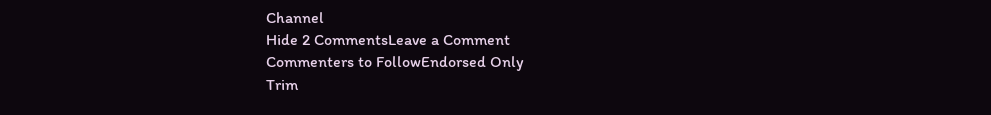Channel
Hide 2 CommentsLeave a Comment
Commenters to FollowEndorsed Only
Trim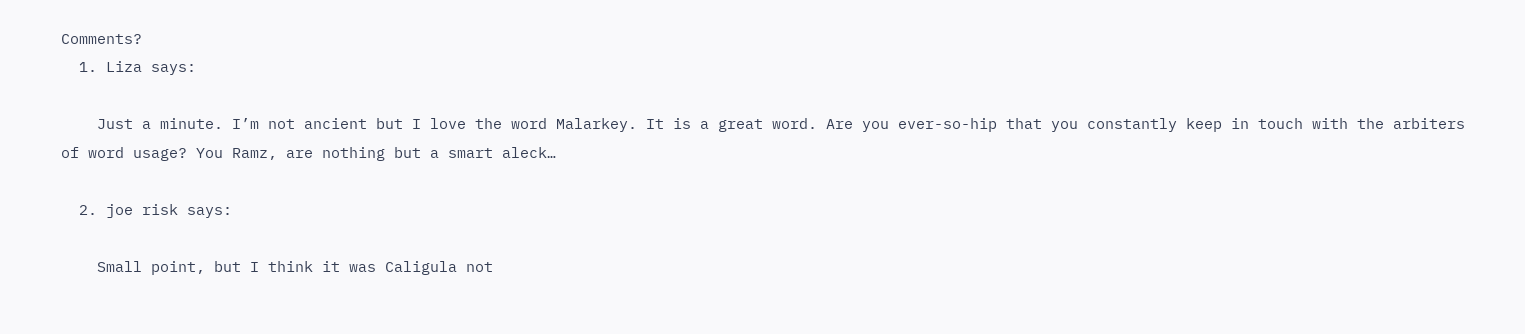Comments?
  1. Liza says:

    Just a minute. I’m not ancient but I love the word Malarkey. It is a great word. Are you ever-so-hip that you constantly keep in touch with the arbiters of word usage? You Ramz, are nothing but a smart aleck…

  2. joe risk says:

    Small point, but I think it was Caligula not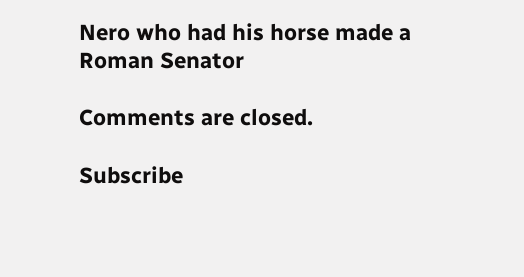Nero who had his horse made a Roman Senator

Comments are closed.

Subscribe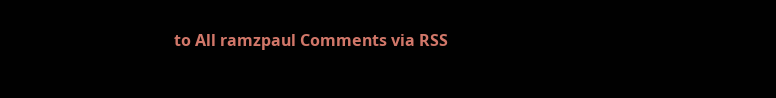to All ramzpaul Comments via RSS